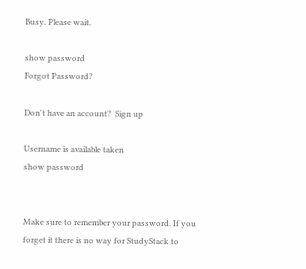Busy. Please wait.

show password
Forgot Password?

Don't have an account?  Sign up

Username is available taken
show password


Make sure to remember your password. If you forget it there is no way for StudyStack to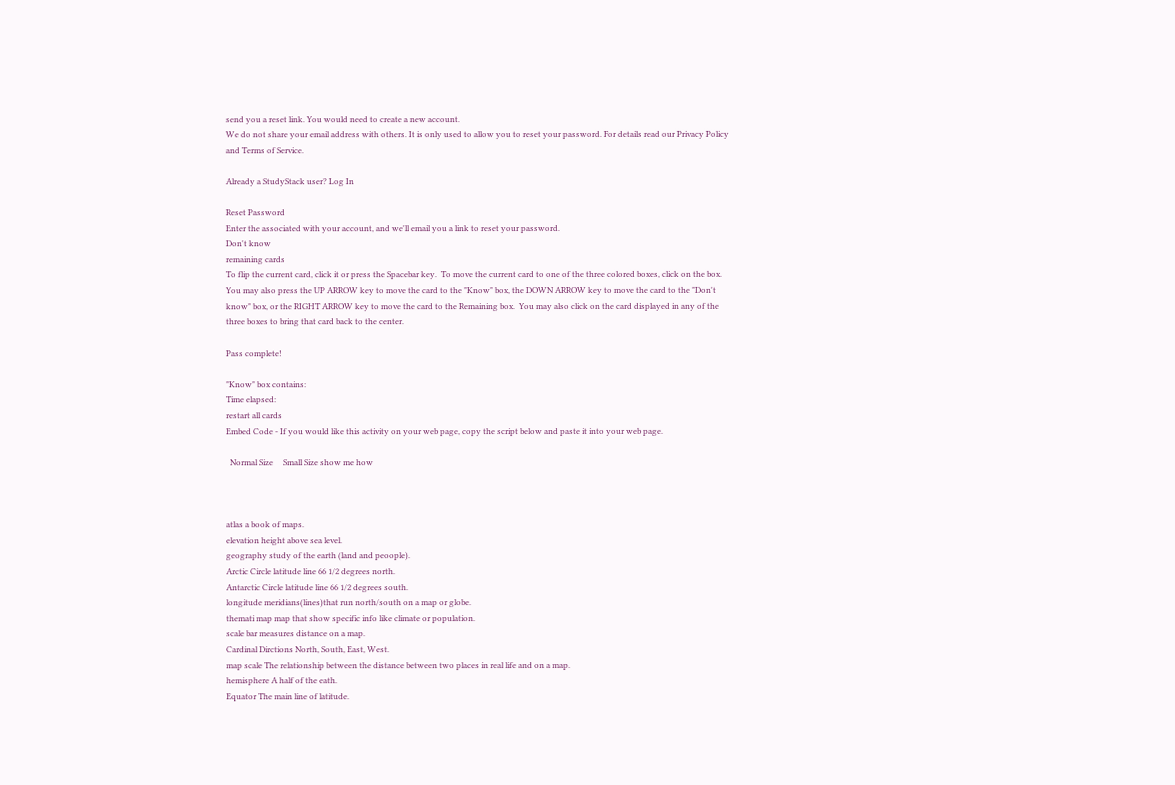send you a reset link. You would need to create a new account.
We do not share your email address with others. It is only used to allow you to reset your password. For details read our Privacy Policy and Terms of Service.

Already a StudyStack user? Log In

Reset Password
Enter the associated with your account, and we'll email you a link to reset your password.
Don't know
remaining cards
To flip the current card, click it or press the Spacebar key.  To move the current card to one of the three colored boxes, click on the box.  You may also press the UP ARROW key to move the card to the "Know" box, the DOWN ARROW key to move the card to the "Don't know" box, or the RIGHT ARROW key to move the card to the Remaining box.  You may also click on the card displayed in any of the three boxes to bring that card back to the center.

Pass complete!

"Know" box contains:
Time elapsed:
restart all cards
Embed Code - If you would like this activity on your web page, copy the script below and paste it into your web page.

  Normal Size     Small Size show me how



atlas a book of maps.
elevation height above sea level.
geography study of the earth (land and peoople).
Arctic Circle latitude line 66 1/2 degrees north.
Antarctic Circle latitude line 66 1/2 degrees south.
longitude meridians(lines)that run north/south on a map or globe.
themati map map that show specific info like climate or population.
scale bar measures distance on a map.
Cardinal Dirctions North, South, East, West.
map scale The relationship between the distance between two places in real life and on a map.
hemisphere A half of the eath.
Equator The main line of latitude.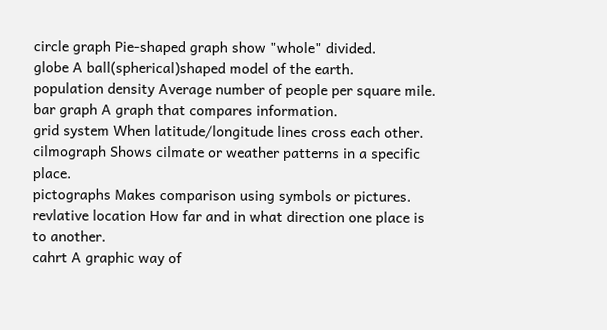circle graph Pie-shaped graph show "whole" divided.
globe A ball(spherical)shaped model of the earth.
population density Average number of people per square mile.
bar graph A graph that compares information.
grid system When latitude/longitude lines cross each other.
cilmograph Shows cilmate or weather patterns in a specific place.
pictographs Makes comparison using symbols or pictures.
revlative location How far and in what direction one place is to another.
cahrt A graphic way of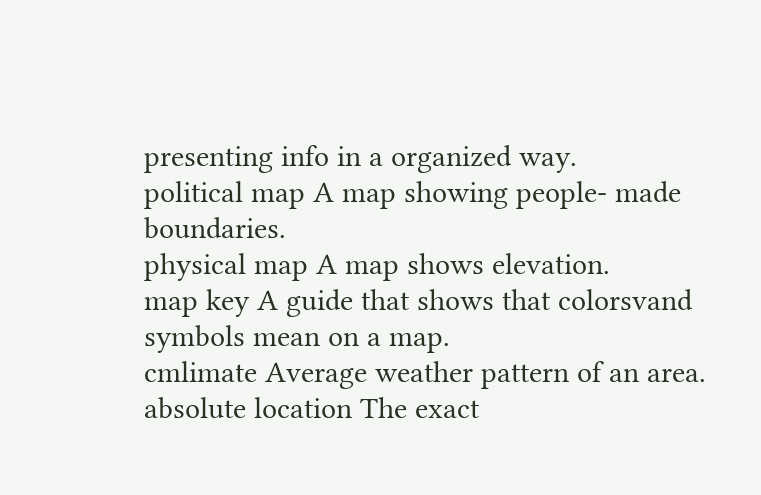presenting info in a organized way.
political map A map showing people- made boundaries.
physical map A map shows elevation.
map key A guide that shows that colorsvand symbols mean on a map.
cmlimate Average weather pattern of an area.
absolute location The exact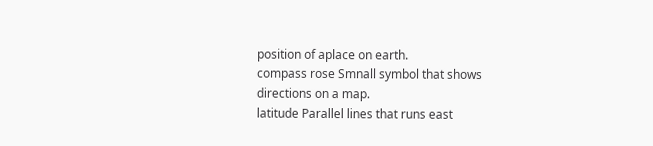position of aplace on earth.
compass rose Smnall symbol that shows directions on a map.
latitude Parallel lines that runs east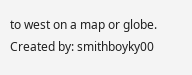to west on a map or globe.
Created by: smithboyky00